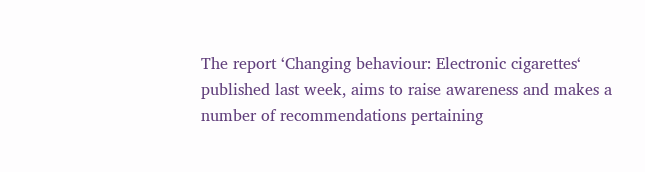The report ‘Changing behaviour: Electronic cigarettes‘ published last week, aims to raise awareness and makes a number of recommendations pertaining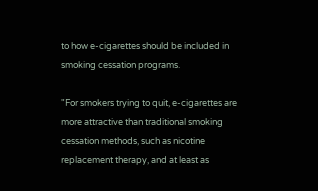to how e-cigarettes should be included in smoking cessation programs.

"For smokers trying to quit, e-cigarettes are more attractive than traditional smoking cessation methods, such as nicotine replacement therapy, and at least as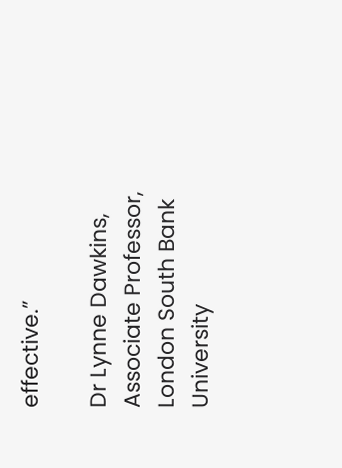effective.”

Dr Lynne Dawkins, Associate Professor, London South Bank University